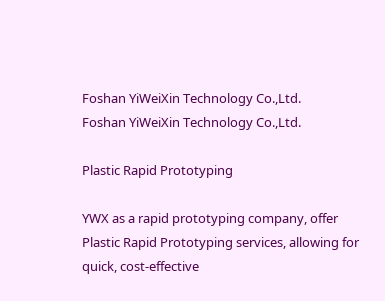Foshan YiWeiXin Technology Co.,Ltd.
Foshan YiWeiXin Technology Co.,Ltd.

Plastic Rapid Prototyping

YWX as a rapid prototyping company, offer Plastic Rapid Prototyping services, allowing for quick, cost-effective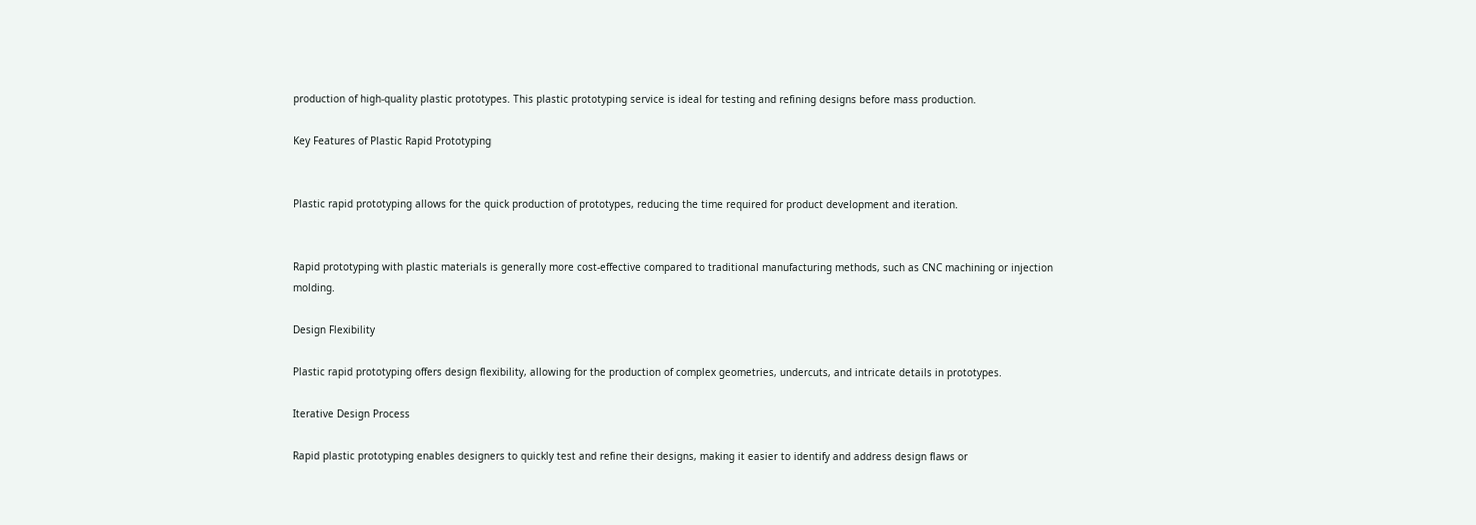production of high-quality plastic prototypes. This plastic prototyping service is ideal for testing and refining designs before mass production.

Key Features of Plastic Rapid Prototyping


Plastic rapid prototyping allows for the quick production of prototypes, reducing the time required for product development and iteration.


Rapid prototyping with plastic materials is generally more cost-effective compared to traditional manufacturing methods, such as CNC machining or injection molding.

Design Flexibility

Plastic rapid prototyping offers design flexibility, allowing for the production of complex geometries, undercuts, and intricate details in prototypes.

Iterative Design Process

Rapid plastic prototyping enables designers to quickly test and refine their designs, making it easier to identify and address design flaws or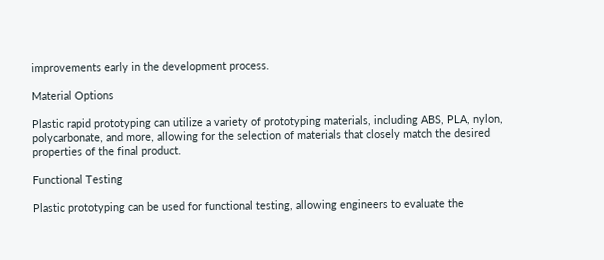improvements early in the development process.

Material Options

Plastic rapid prototyping can utilize a variety of prototyping materials, including ABS, PLA, nylon, polycarbonate, and more, allowing for the selection of materials that closely match the desired properties of the final product.

Functional Testing

Plastic prototyping can be used for functional testing, allowing engineers to evaluate the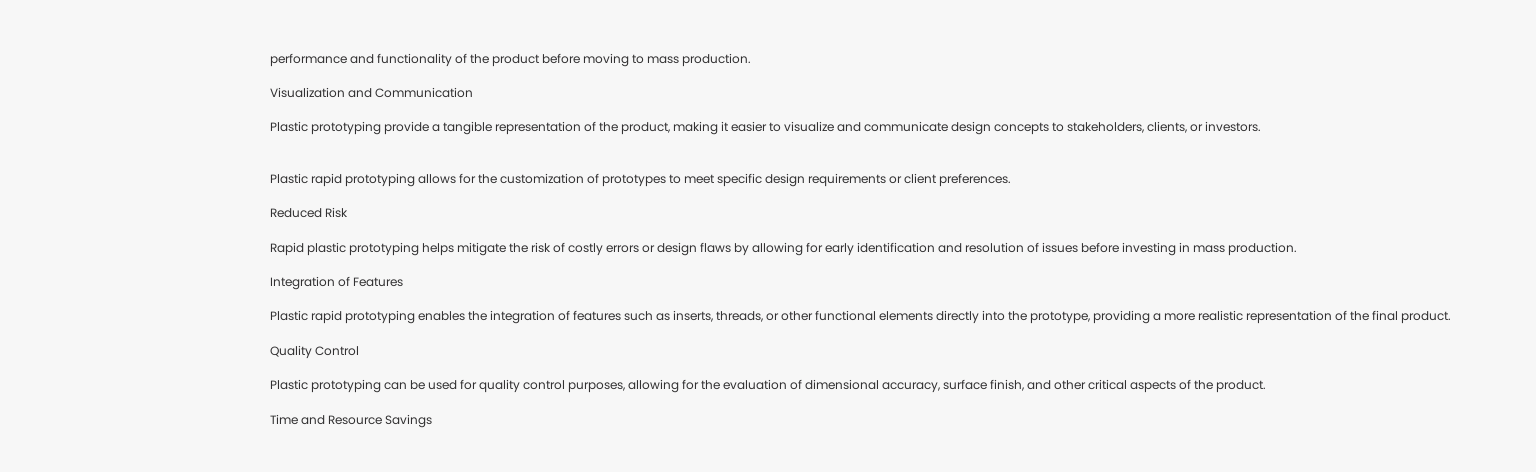performance and functionality of the product before moving to mass production.

Visualization and Communication

Plastic prototyping provide a tangible representation of the product, making it easier to visualize and communicate design concepts to stakeholders, clients, or investors.


Plastic rapid prototyping allows for the customization of prototypes to meet specific design requirements or client preferences.

Reduced Risk

Rapid plastic prototyping helps mitigate the risk of costly errors or design flaws by allowing for early identification and resolution of issues before investing in mass production.

Integration of Features

Plastic rapid prototyping enables the integration of features such as inserts, threads, or other functional elements directly into the prototype, providing a more realistic representation of the final product.

Quality Control

Plastic prototyping can be used for quality control purposes, allowing for the evaluation of dimensional accuracy, surface finish, and other critical aspects of the product.

Time and Resource Savings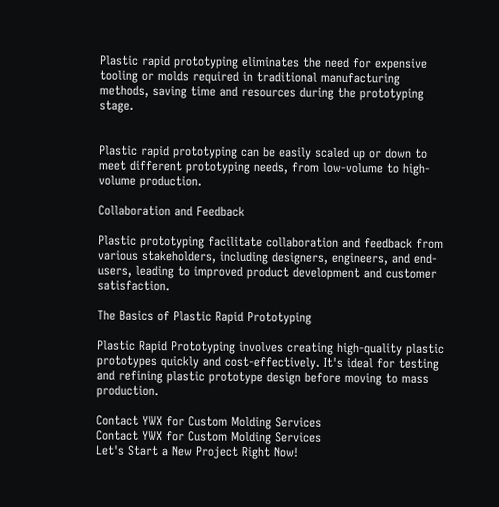Plastic rapid prototyping eliminates the need for expensive tooling or molds required in traditional manufacturing methods, saving time and resources during the prototyping stage.


Plastic rapid prototyping can be easily scaled up or down to meet different prototyping needs, from low-volume to high-volume production.

Collaboration and Feedback

Plastic prototyping facilitate collaboration and feedback from various stakeholders, including designers, engineers, and end-users, leading to improved product development and customer satisfaction.

The Basics of Plastic Rapid Prototyping

Plastic Rapid Prototyping involves creating high-quality plastic prototypes quickly and cost-effectively. It's ideal for testing and refining plastic prototype design before moving to mass production.

Contact YWX for Custom Molding Services
Contact YWX for Custom Molding Services
Let's Start a New Project Right Now!